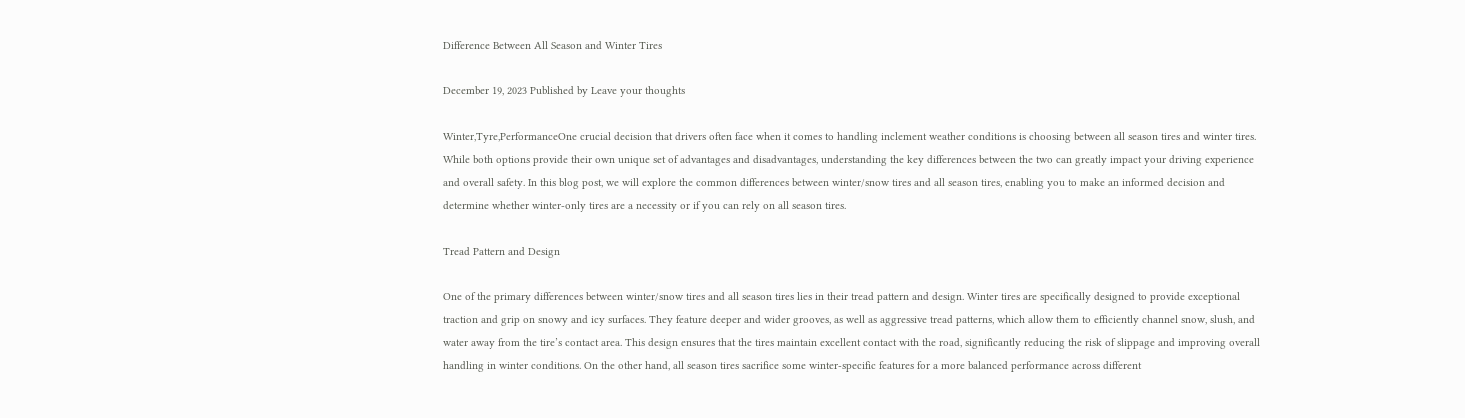Difference Between All Season and Winter Tires

December 19, 2023 Published by Leave your thoughts

Winter,Tyre,PerformanceOne crucial decision that drivers often face when it comes to handling inclement weather conditions is choosing between all season tires and winter tires. While both options provide their own unique set of advantages and disadvantages, understanding the key differences between the two can greatly impact your driving experience and overall safety. In this blog post, we will explore the common differences between winter/snow tires and all season tires, enabling you to make an informed decision and determine whether winter-only tires are a necessity or if you can rely on all season tires.

Tread Pattern and Design

One of the primary differences between winter/snow tires and all season tires lies in their tread pattern and design. Winter tires are specifically designed to provide exceptional traction and grip on snowy and icy surfaces. They feature deeper and wider grooves, as well as aggressive tread patterns, which allow them to efficiently channel snow, slush, and water away from the tire’s contact area. This design ensures that the tires maintain excellent contact with the road, significantly reducing the risk of slippage and improving overall handling in winter conditions. On the other hand, all season tires sacrifice some winter-specific features for a more balanced performance across different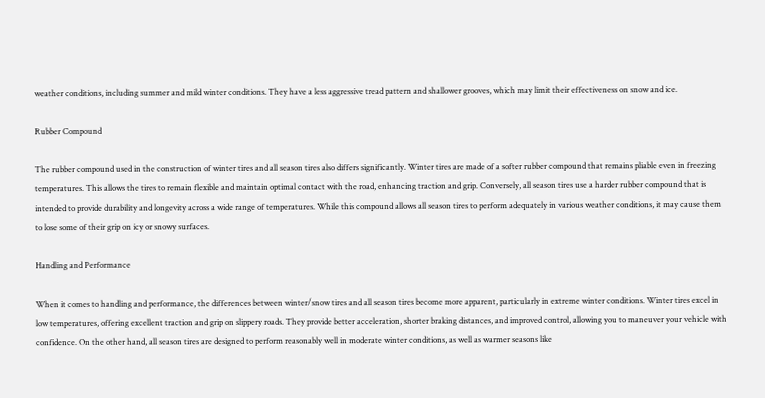weather conditions, including summer and mild winter conditions. They have a less aggressive tread pattern and shallower grooves, which may limit their effectiveness on snow and ice.

Rubber Compound

The rubber compound used in the construction of winter tires and all season tires also differs significantly. Winter tires are made of a softer rubber compound that remains pliable even in freezing temperatures. This allows the tires to remain flexible and maintain optimal contact with the road, enhancing traction and grip. Conversely, all season tires use a harder rubber compound that is intended to provide durability and longevity across a wide range of temperatures. While this compound allows all season tires to perform adequately in various weather conditions, it may cause them to lose some of their grip on icy or snowy surfaces.

Handling and Performance

When it comes to handling and performance, the differences between winter/snow tires and all season tires become more apparent, particularly in extreme winter conditions. Winter tires excel in low temperatures, offering excellent traction and grip on slippery roads. They provide better acceleration, shorter braking distances, and improved control, allowing you to maneuver your vehicle with confidence. On the other hand, all season tires are designed to perform reasonably well in moderate winter conditions, as well as warmer seasons like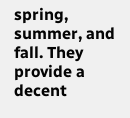spring, summer, and fall. They provide a decent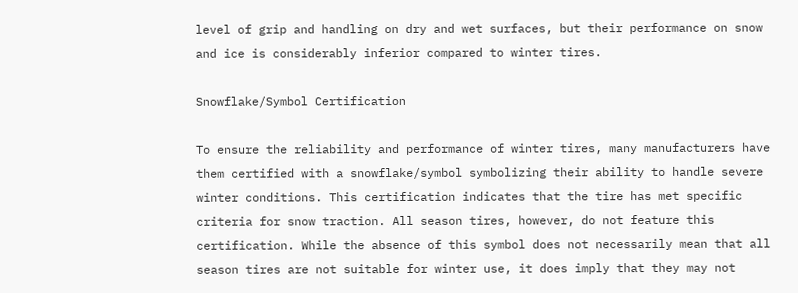level of grip and handling on dry and wet surfaces, but their performance on snow and ice is considerably inferior compared to winter tires.

Snowflake/Symbol Certification

To ensure the reliability and performance of winter tires, many manufacturers have them certified with a snowflake/symbol symbolizing their ability to handle severe winter conditions. This certification indicates that the tire has met specific criteria for snow traction. All season tires, however, do not feature this certification. While the absence of this symbol does not necessarily mean that all season tires are not suitable for winter use, it does imply that they may not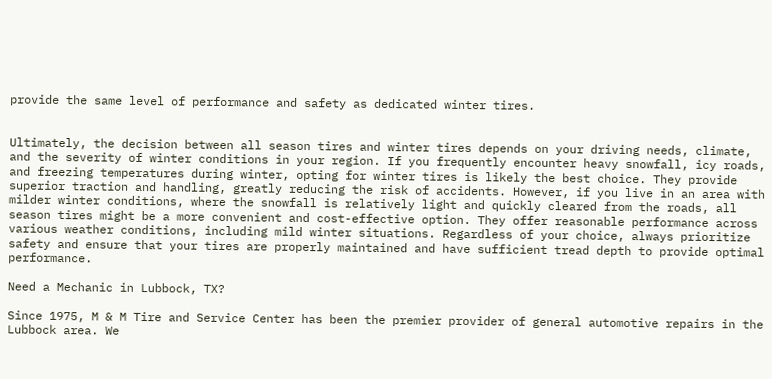provide the same level of performance and safety as dedicated winter tires.


Ultimately, the decision between all season tires and winter tires depends on your driving needs, climate, and the severity of winter conditions in your region. If you frequently encounter heavy snowfall, icy roads, and freezing temperatures during winter, opting for winter tires is likely the best choice. They provide superior traction and handling, greatly reducing the risk of accidents. However, if you live in an area with milder winter conditions, where the snowfall is relatively light and quickly cleared from the roads, all season tires might be a more convenient and cost-effective option. They offer reasonable performance across various weather conditions, including mild winter situations. Regardless of your choice, always prioritize safety and ensure that your tires are properly maintained and have sufficient tread depth to provide optimal performance.

Need a Mechanic in Lubbock, TX?

Since 1975, M & M Tire and Service Center has been the premier provider of general automotive repairs in the Lubbock area. We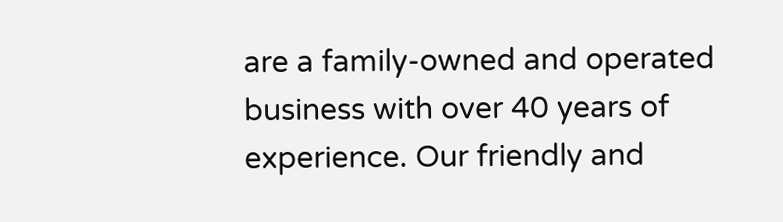are a family-owned and operated business with over 40 years of experience. Our friendly and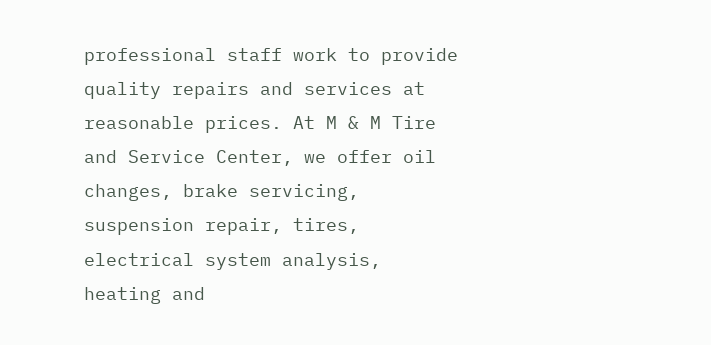professional staff work to provide quality repairs and services at reasonable prices. At M & M Tire and Service Center, we offer oil changes, brake servicing, suspension repair, tires, electrical system analysis, heating and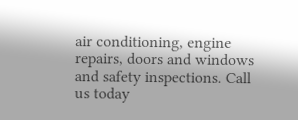air conditioning, engine repairs, doors and windows and safety inspections. Call us today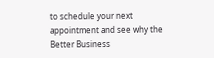to schedule your next appointment and see why the Better Business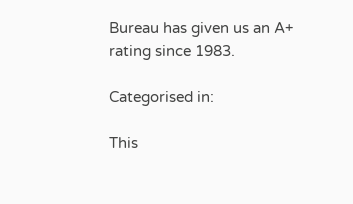Bureau has given us an A+ rating since 1983.

Categorised in:

This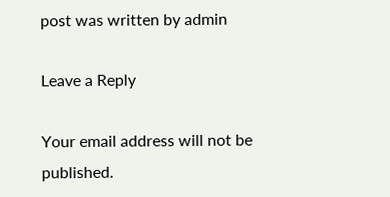post was written by admin

Leave a Reply

Your email address will not be published.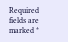Required fields are marked *